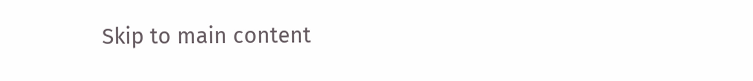Skip to main content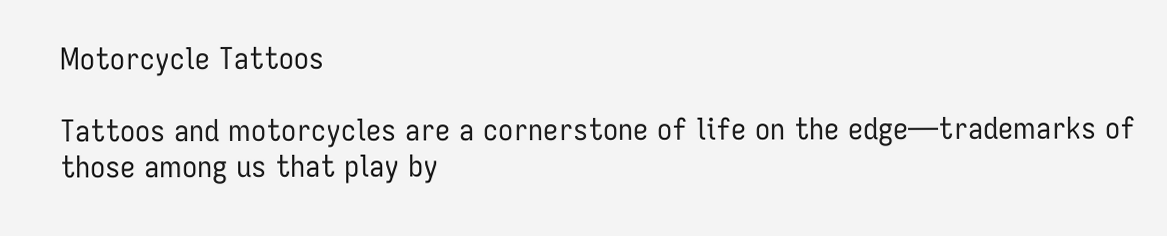Motorcycle Tattoos

Tattoos and motorcycles are a cornerstone of life on the edge—trademarks of those among us that play by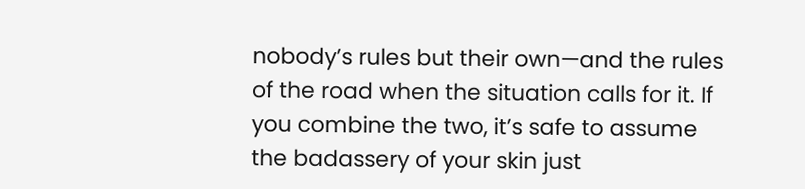nobody’s rules but their own—and the rules of the road when the situation calls for it. If you combine the two, it’s safe to assume the badassery of your skin just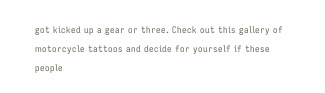got kicked up a gear or three. Check out this gallery of motorcycle tattoos and decide for yourself if these people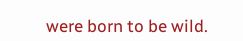were born to be wild.